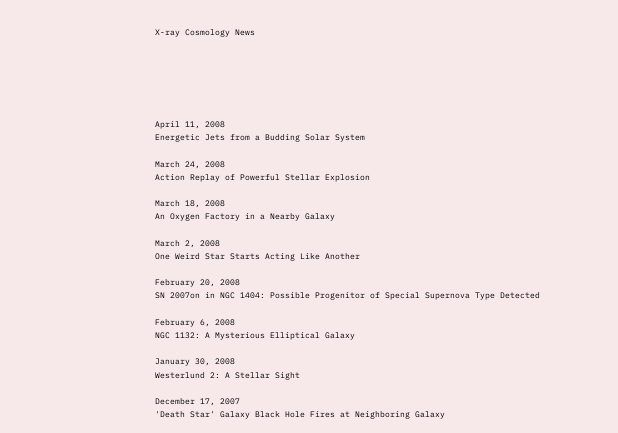X-ray Cosmology News






April 11, 2008
Energetic Jets from a Budding Solar System

March 24, 2008
Action Replay of Powerful Stellar Explosion

March 18, 2008
An Oxygen Factory in a Nearby Galaxy

March 2, 2008
One Weird Star Starts Acting Like Another

February 20, 2008
SN 2007on in NGC 1404: Possible Progenitor of Special Supernova Type Detected

February 6, 2008
NGC 1132: A Mysterious Elliptical Galaxy

January 30, 2008
Westerlund 2: A Stellar Sight

December 17, 2007
'Death Star' Galaxy Black Hole Fires at Neighboring Galaxy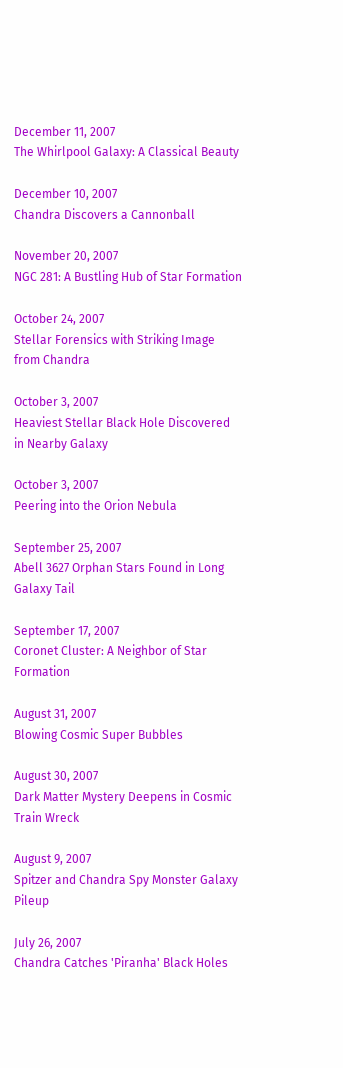December 11, 2007
The Whirlpool Galaxy: A Classical Beauty

December 10, 2007
Chandra Discovers a Cannonball

November 20, 2007
NGC 281: A Bustling Hub of Star Formation

October 24, 2007
Stellar Forensics with Striking Image from Chandra

October 3, 2007
Heaviest Stellar Black Hole Discovered in Nearby Galaxy

October 3, 2007
Peering into the Orion Nebula

September 25, 2007
Abell 3627 Orphan Stars Found in Long Galaxy Tail

September 17, 2007
Coronet Cluster: A Neighbor of Star Formation

August 31, 2007
Blowing Cosmic Super Bubbles

August 30, 2007
Dark Matter Mystery Deepens in Cosmic Train Wreck

August 9, 2007
Spitzer and Chandra Spy Monster Galaxy Pileup

July 26, 2007
Chandra Catches 'Piranha' Black Holes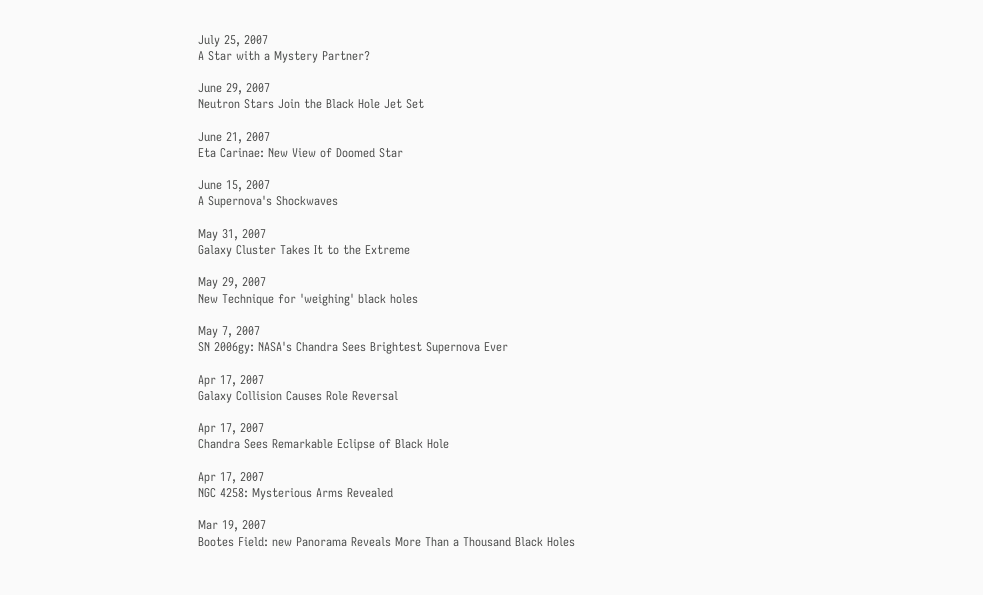July 25, 2007
A Star with a Mystery Partner?

June 29, 2007
Neutron Stars Join the Black Hole Jet Set

June 21, 2007
Eta Carinae: New View of Doomed Star

June 15, 2007
A Supernova's Shockwaves

May 31, 2007
Galaxy Cluster Takes It to the Extreme

May 29, 2007
New Technique for 'weighing' black holes

May 7, 2007
SN 2006gy: NASA's Chandra Sees Brightest Supernova Ever

Apr 17, 2007
Galaxy Collision Causes Role Reversal

Apr 17, 2007
Chandra Sees Remarkable Eclipse of Black Hole

Apr 17, 2007
NGC 4258: Mysterious Arms Revealed

Mar 19, 2007
Bootes Field: new Panorama Reveals More Than a Thousand Black Holes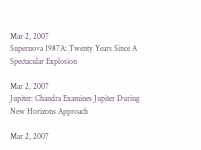Mar 2, 2007
Supernova 1987A: Twenty Years Since A Spectacular Explosion

Mar 2, 2007
Jupiter: Chandra Examines Jupiter During New Horizons Approach

Mar 2, 2007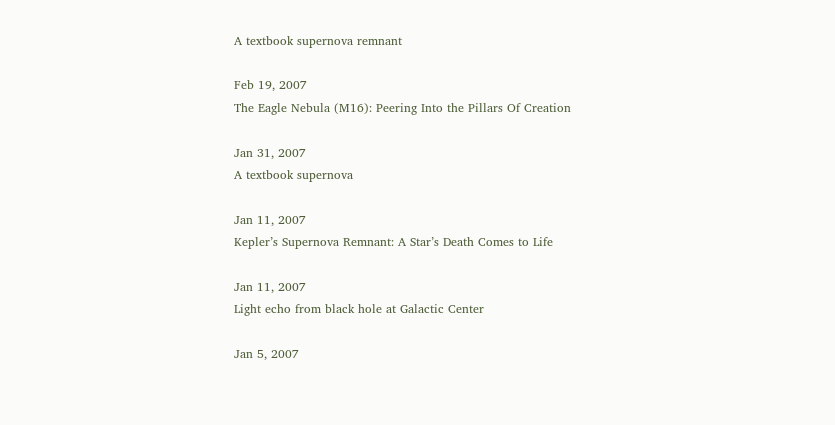A textbook supernova remnant

Feb 19, 2007
The Eagle Nebula (M16): Peering Into the Pillars Of Creation

Jan 31, 2007
A textbook supernova

Jan 11, 2007
Kepler’s Supernova Remnant: A Star’s Death Comes to Life

Jan 11, 2007
Light echo from black hole at Galactic Center

Jan 5, 2007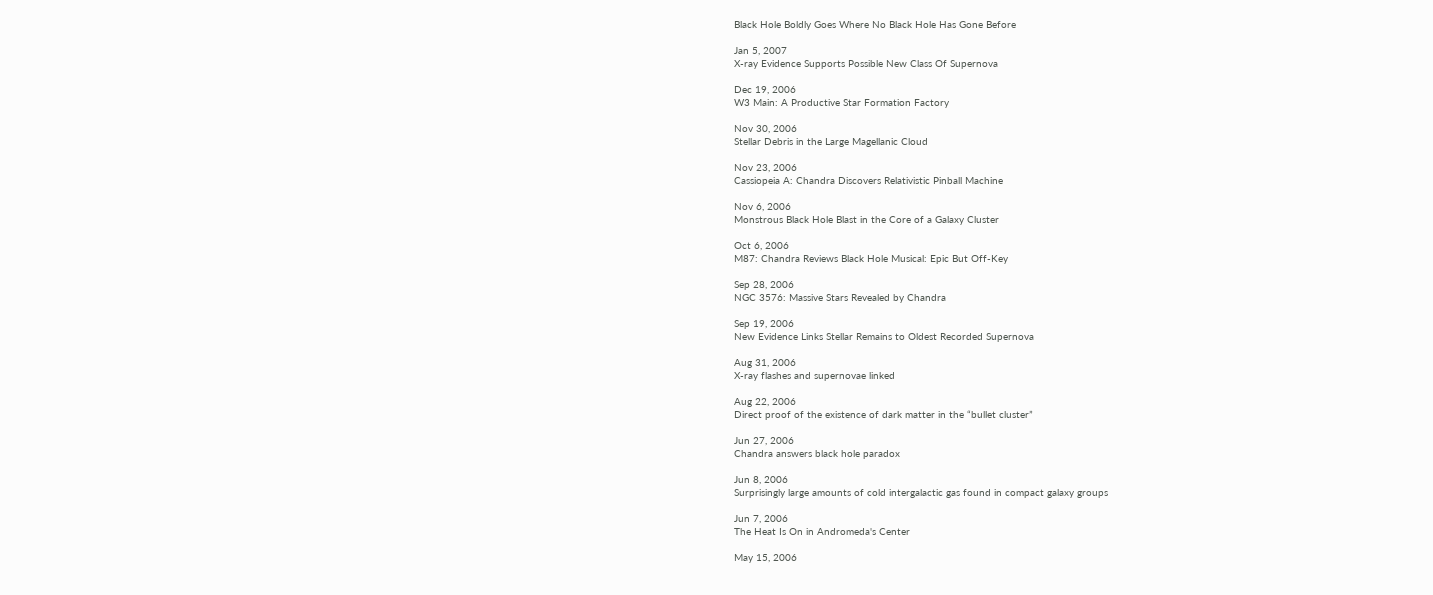Black Hole Boldly Goes Where No Black Hole Has Gone Before

Jan 5, 2007
X-ray Evidence Supports Possible New Class Of Supernova

Dec 19, 2006
W3 Main: A Productive Star Formation Factory

Nov 30, 2006
Stellar Debris in the Large Magellanic Cloud

Nov 23, 2006
Cassiopeia A: Chandra Discovers Relativistic Pinball Machine

Nov 6, 2006
Monstrous Black Hole Blast in the Core of a Galaxy Cluster

Oct 6, 2006
M87: Chandra Reviews Black Hole Musical: Epic But Off-Key

Sep 28, 2006
NGC 3576: Massive Stars Revealed by Chandra

Sep 19, 2006
New Evidence Links Stellar Remains to Oldest Recorded Supernova

Aug 31, 2006
X-ray flashes and supernovae linked

Aug 22, 2006
Direct proof of the existence of dark matter in the “bullet cluster”

Jun 27, 2006
Chandra answers black hole paradox

Jun 8, 2006
Surprisingly large amounts of cold intergalactic gas found in compact galaxy groups

Jun 7, 2006
The Heat Is On in Andromeda's Center

May 15, 2006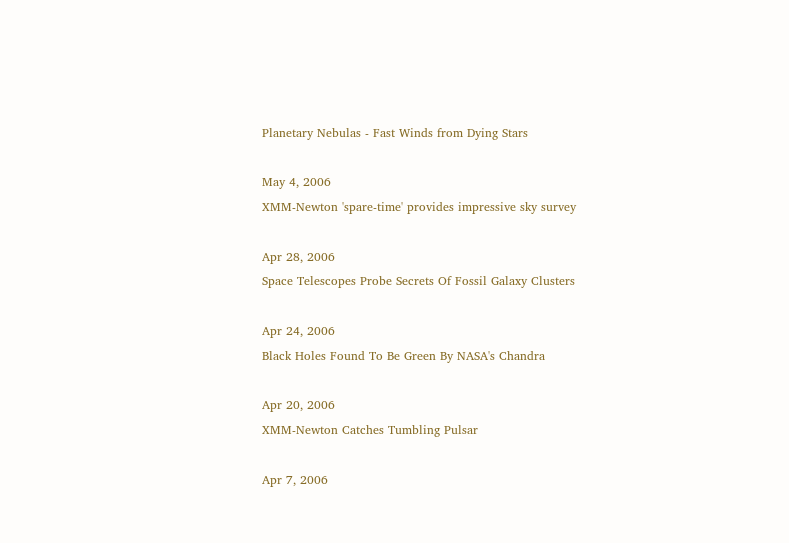Planetary Nebulas - Fast Winds from Dying Stars

May 4, 2006
XMM-Newton 'spare-time' provides impressive sky survey

Apr 28, 2006
Space Telescopes Probe Secrets Of Fossil Galaxy Clusters

Apr 24, 2006
Black Holes Found To Be Green By NASA's Chandra

Apr 20, 2006
XMM-Newton Catches Tumbling Pulsar

Apr 7, 2006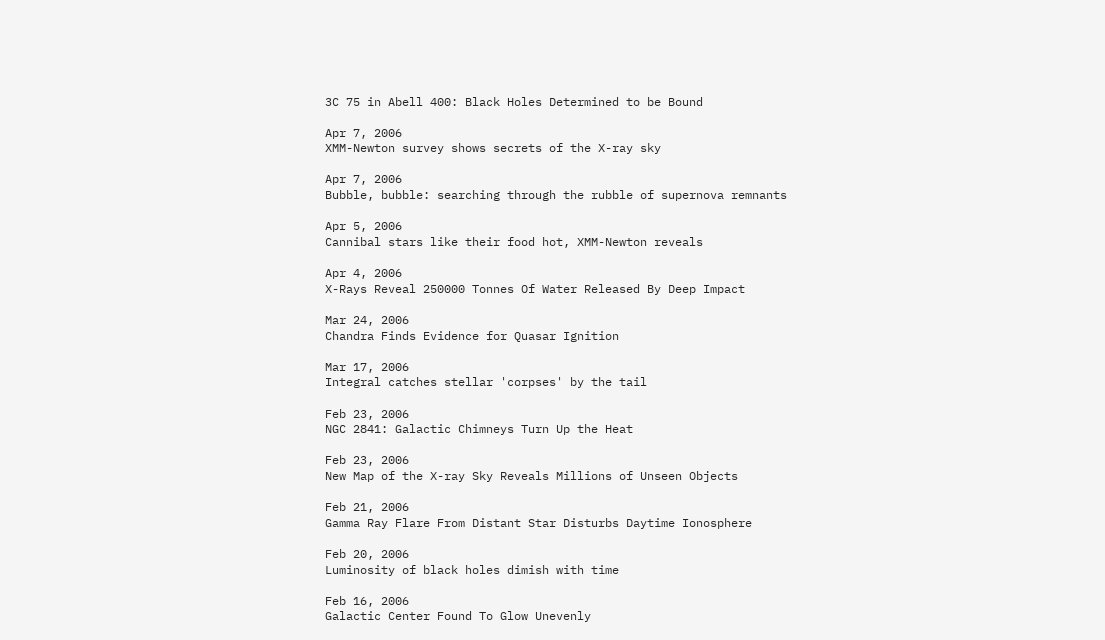3C 75 in Abell 400: Black Holes Determined to be Bound

Apr 7, 2006
XMM-Newton survey shows secrets of the X-ray sky

Apr 7, 2006
Bubble, bubble: searching through the rubble of supernova remnants

Apr 5, 2006
Cannibal stars like their food hot, XMM-Newton reveals

Apr 4, 2006
X-Rays Reveal 250000 Tonnes Of Water Released By Deep Impact

Mar 24, 2006
Chandra Finds Evidence for Quasar Ignition

Mar 17, 2006
Integral catches stellar 'corpses' by the tail

Feb 23, 2006
NGC 2841: Galactic Chimneys Turn Up the Heat

Feb 23, 2006
New Map of the X-ray Sky Reveals Millions of Unseen Objects

Feb 21, 2006
Gamma Ray Flare From Distant Star Disturbs Daytime Ionosphere

Feb 20, 2006
Luminosity of black holes dimish with time

Feb 16, 2006
Galactic Center Found To Glow Unevenly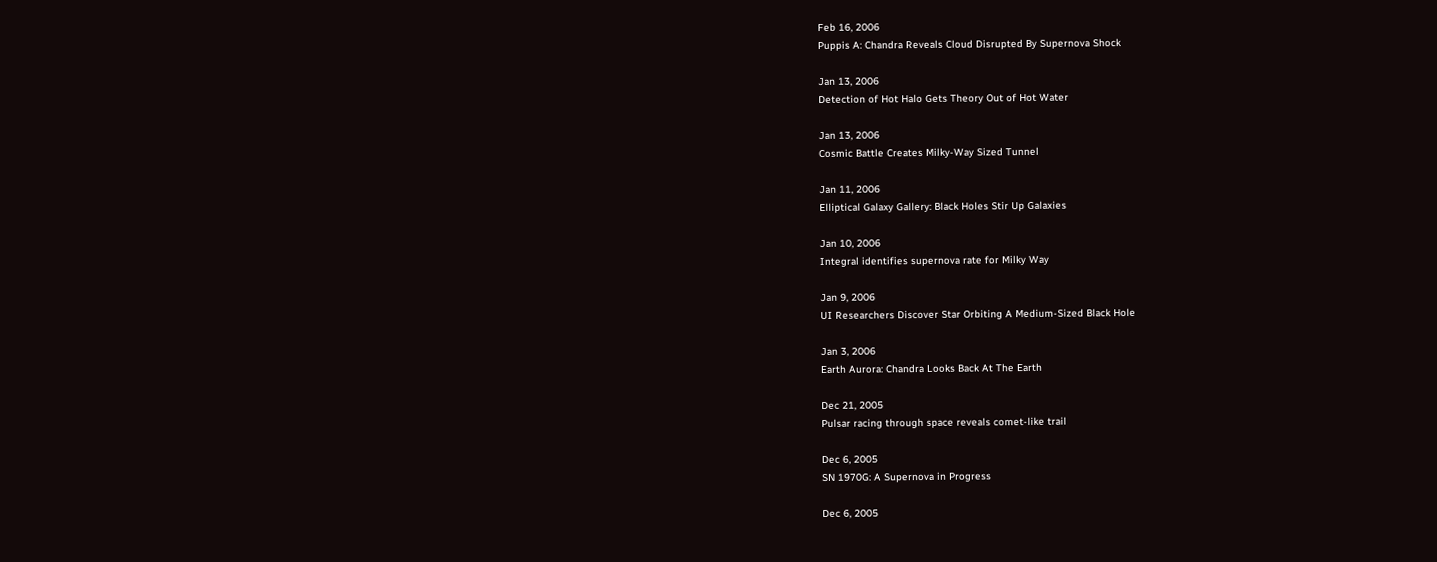Feb 16, 2006
Puppis A: Chandra Reveals Cloud Disrupted By Supernova Shock

Jan 13, 2006
Detection of Hot Halo Gets Theory Out of Hot Water

Jan 13, 2006
Cosmic Battle Creates Milky-Way Sized Tunnel

Jan 11, 2006
Elliptical Galaxy Gallery: Black Holes Stir Up Galaxies

Jan 10, 2006
Integral identifies supernova rate for Milky Way

Jan 9, 2006
UI Researchers Discover Star Orbiting A Medium-Sized Black Hole

Jan 3, 2006
Earth Aurora: Chandra Looks Back At The Earth

Dec 21, 2005
Pulsar racing through space reveals comet-like trail

Dec 6, 2005
SN 1970G: A Supernova in Progress

Dec 6, 2005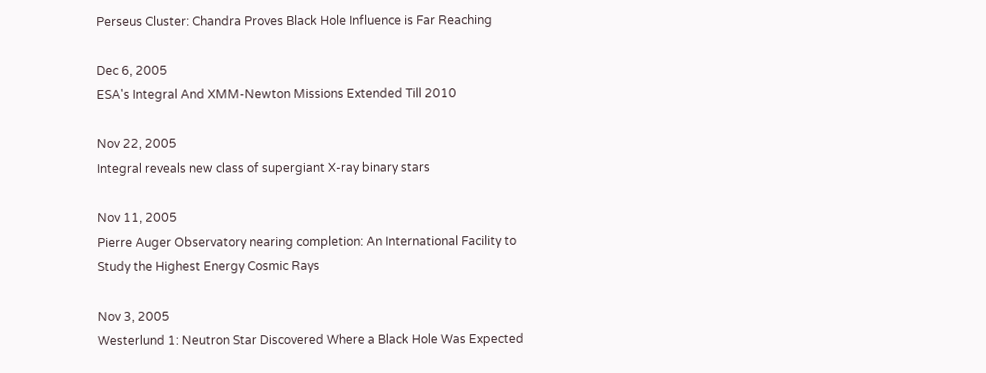Perseus Cluster: Chandra Proves Black Hole Influence is Far Reaching

Dec 6, 2005
ESA's Integral And XMM-Newton Missions Extended Till 2010

Nov 22, 2005
Integral reveals new class of supergiant X-ray binary stars

Nov 11, 2005
Pierre Auger Observatory nearing completion: An International Facility to Study the Highest Energy Cosmic Rays

Nov 3, 2005
Westerlund 1: Neutron Star Discovered Where a Black Hole Was Expected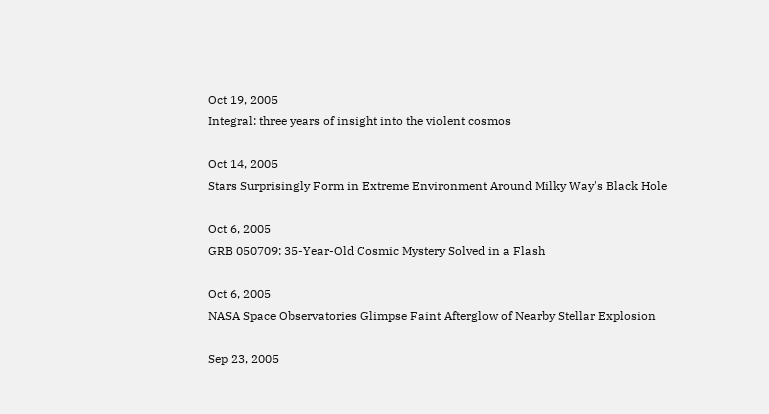Oct 19, 2005
Integral: three years of insight into the violent cosmos

Oct 14, 2005
Stars Surprisingly Form in Extreme Environment Around Milky Way's Black Hole

Oct 6, 2005
GRB 050709: 35-Year-Old Cosmic Mystery Solved in a Flash

Oct 6, 2005
NASA Space Observatories Glimpse Faint Afterglow of Nearby Stellar Explosion

Sep 23, 2005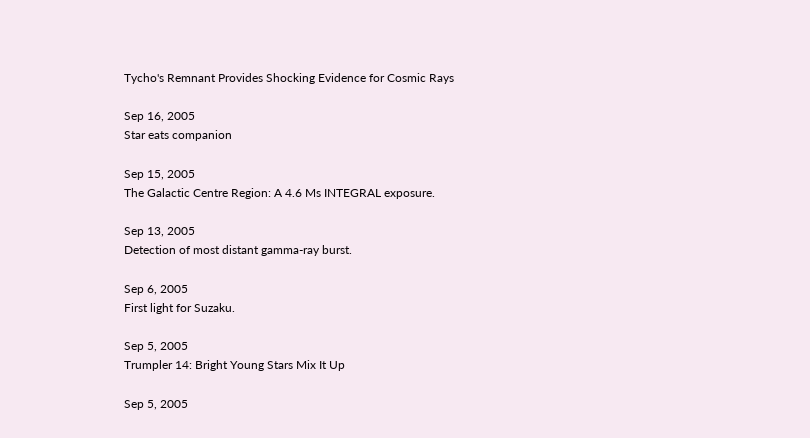Tycho's Remnant Provides Shocking Evidence for Cosmic Rays

Sep 16, 2005
Star eats companion

Sep 15, 2005
The Galactic Centre Region: A 4.6 Ms INTEGRAL exposure.

Sep 13, 2005
Detection of most distant gamma-ray burst.

Sep 6, 2005
First light for Suzaku.

Sep 5, 2005
Trumpler 14: Bright Young Stars Mix It Up

Sep 5, 2005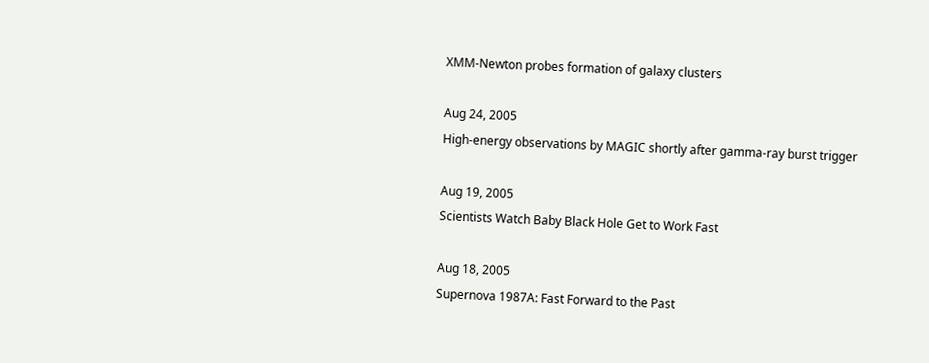XMM-Newton probes formation of galaxy clusters

Aug 24, 2005
High-energy observations by MAGIC shortly after gamma-ray burst trigger

Aug 19, 2005
Scientists Watch Baby Black Hole Get to Work Fast

Aug 18, 2005
Supernova 1987A: Fast Forward to the Past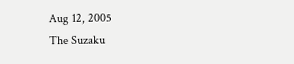Aug 12, 2005
The Suzaku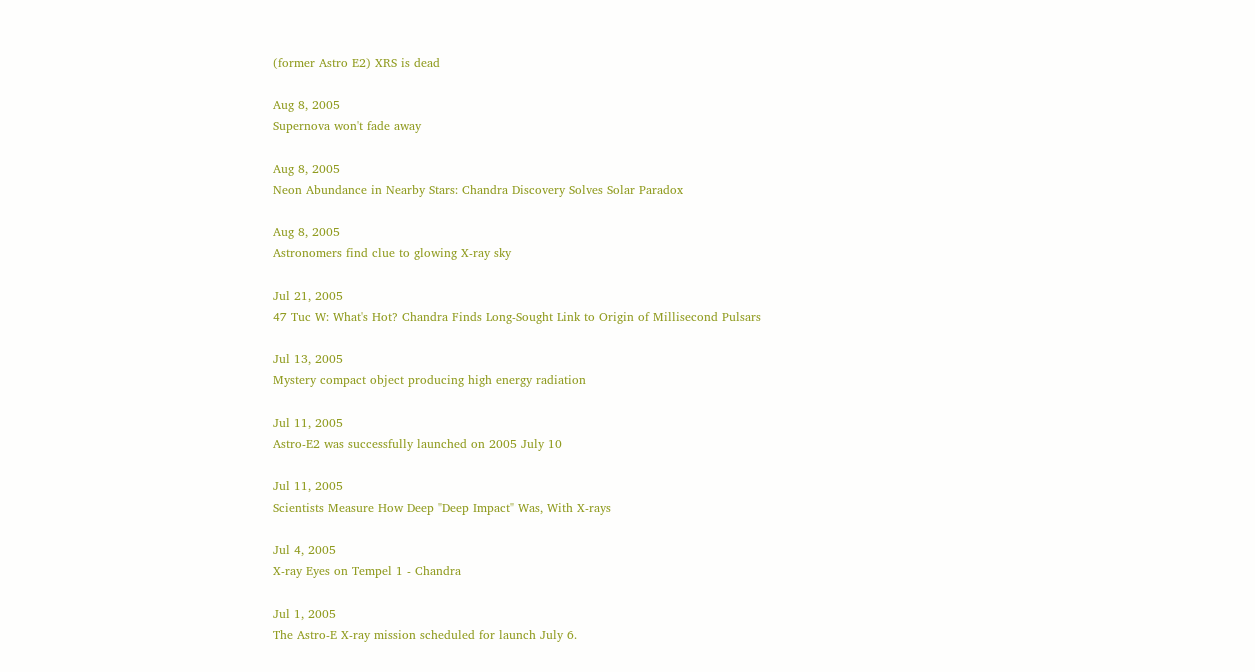(former Astro E2) XRS is dead

Aug 8, 2005
Supernova won't fade away

Aug 8, 2005
Neon Abundance in Nearby Stars: Chandra Discovery Solves Solar Paradox

Aug 8, 2005
Astronomers find clue to glowing X-ray sky

Jul 21, 2005
47 Tuc W: What's Hot? Chandra Finds Long-Sought Link to Origin of Millisecond Pulsars

Jul 13, 2005
Mystery compact object producing high energy radiation

Jul 11, 2005
Astro-E2 was successfully launched on 2005 July 10

Jul 11, 2005
Scientists Measure How Deep "Deep Impact" Was, With X-rays

Jul 4, 2005
X-ray Eyes on Tempel 1 - Chandra

Jul 1, 2005
The Astro-E X-ray mission scheduled for launch July 6.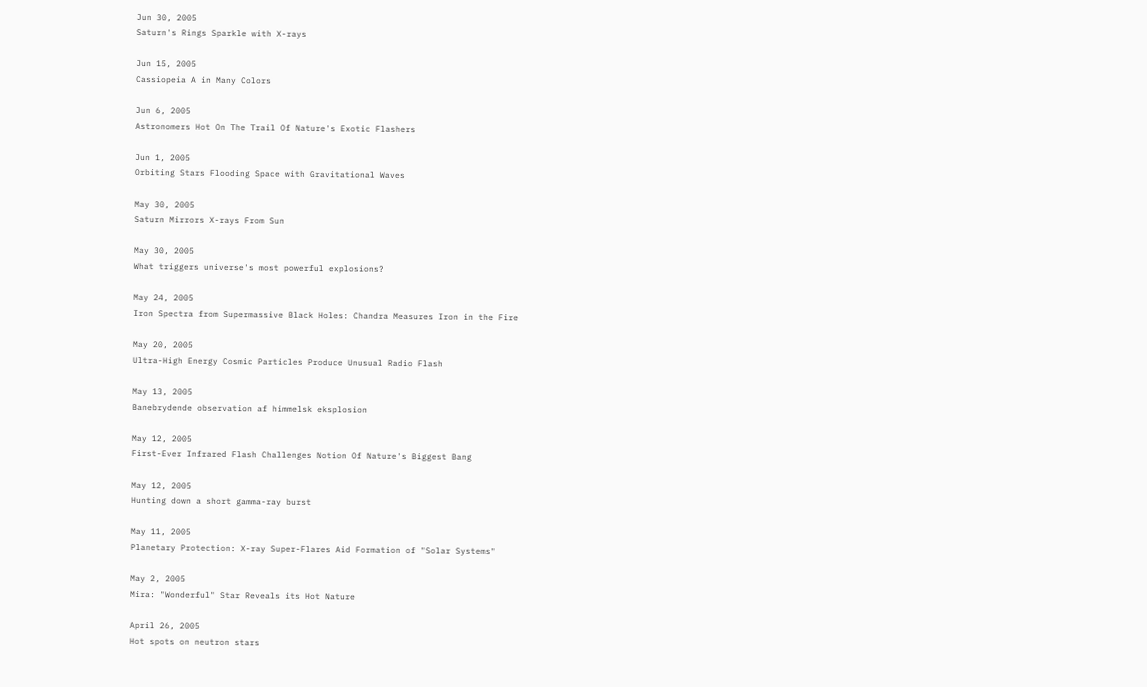Jun 30, 2005
Saturn's Rings Sparkle with X-rays

Jun 15, 2005
Cassiopeia A in Many Colors

Jun 6, 2005
Astronomers Hot On The Trail Of Nature's Exotic Flashers

Jun 1, 2005
Orbiting Stars Flooding Space with Gravitational Waves

May 30, 2005
Saturn Mirrors X-rays From Sun

May 30, 2005
What triggers universe's most powerful explosions?

May 24, 2005
Iron Spectra from Supermassive Black Holes: Chandra Measures Iron in the Fire

May 20, 2005
Ultra-High Energy Cosmic Particles Produce Unusual Radio Flash

May 13, 2005
Banebrydende observation af himmelsk eksplosion

May 12, 2005
First-Ever Infrared Flash Challenges Notion Of Nature's Biggest Bang

May 12, 2005
Hunting down a short gamma-ray burst

May 11, 2005
Planetary Protection: X-ray Super-Flares Aid Formation of "Solar Systems"

May 2, 2005
Mira: "Wonderful" Star Reveals its Hot Nature

April 26, 2005
Hot spots on neutron stars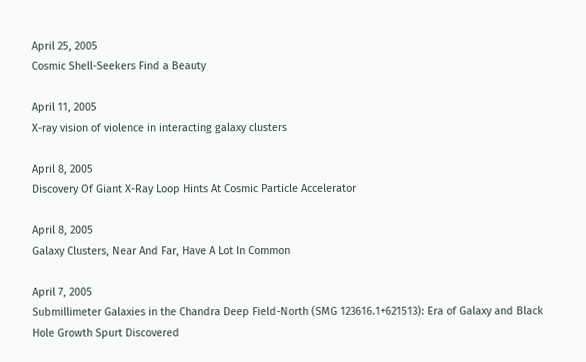April 25, 2005
Cosmic Shell-Seekers Find a Beauty

April 11, 2005
X-ray vision of violence in interacting galaxy clusters

April 8, 2005
Discovery Of Giant X-Ray Loop Hints At Cosmic Particle Accelerator

April 8, 2005
Galaxy Clusters, Near And Far, Have A Lot In Common

April 7, 2005
Submillimeter Galaxies in the Chandra Deep Field-North (SMG 123616.1+621513): Era of Galaxy and Black Hole Growth Spurt Discovered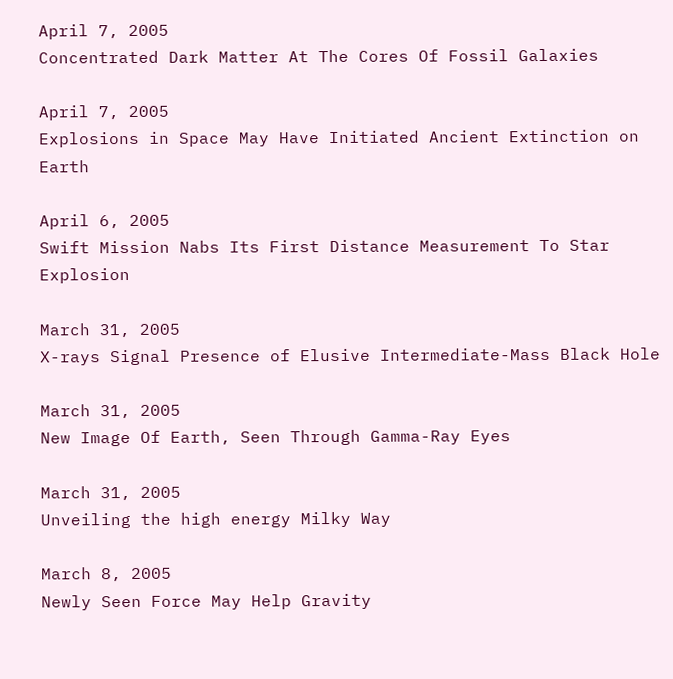April 7, 2005
Concentrated Dark Matter At The Cores Of Fossil Galaxies

April 7, 2005
Explosions in Space May Have Initiated Ancient Extinction on Earth

April 6, 2005
Swift Mission Nabs Its First Distance Measurement To Star Explosion

March 31, 2005
X-rays Signal Presence of Elusive Intermediate-Mass Black Hole

March 31, 2005
New Image Of Earth, Seen Through Gamma-Ray Eyes

March 31, 2005
Unveiling the high energy Milky Way

March 8, 2005
Newly Seen Force May Help Gravity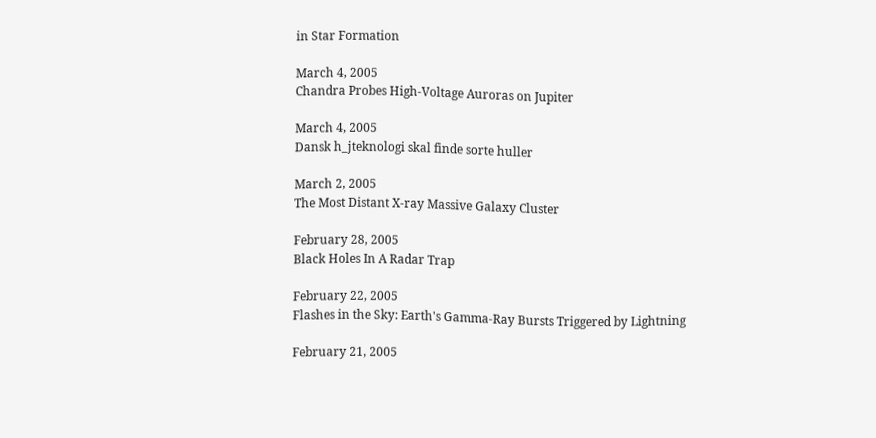in Star Formation

March 4, 2005
Chandra Probes High-Voltage Auroras on Jupiter

March 4, 2005
Dansk h_jteknologi skal finde sorte huller

March 2, 2005
The Most Distant X-ray Massive Galaxy Cluster

February 28, 2005
Black Holes In A Radar Trap

February 22, 2005
Flashes in the Sky: Earth's Gamma-Ray Bursts Triggered by Lightning

February 21, 2005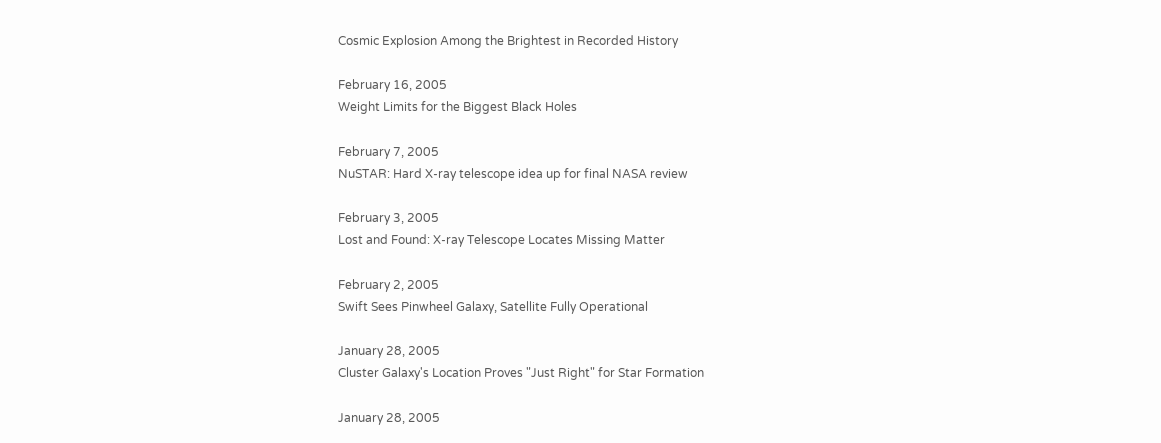Cosmic Explosion Among the Brightest in Recorded History

February 16, 2005
Weight Limits for the Biggest Black Holes

February 7, 2005
NuSTAR: Hard X-ray telescope idea up for final NASA review

February 3, 2005
Lost and Found: X-ray Telescope Locates Missing Matter

February 2, 2005
Swift Sees Pinwheel Galaxy, Satellite Fully Operational

January 28, 2005
Cluster Galaxy's Location Proves "Just Right" for Star Formation

January 28, 2005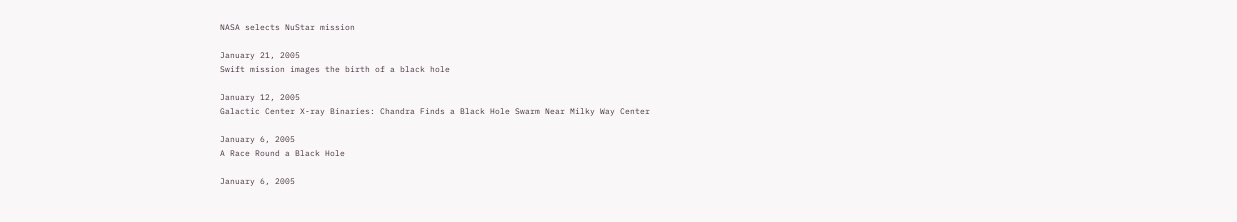NASA selects NuStar mission

January 21, 2005
Swift mission images the birth of a black hole

January 12, 2005
Galactic Center X-ray Binaries: Chandra Finds a Black Hole Swarm Near Milky Way Center

January 6, 2005
A Race Round a Black Hole

January 6, 2005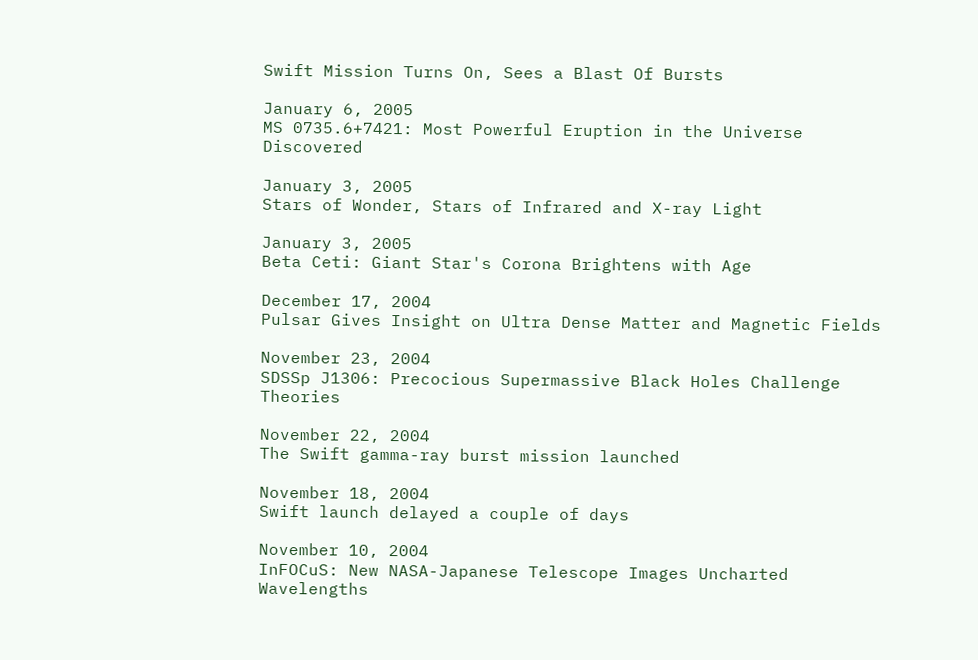Swift Mission Turns On, Sees a Blast Of Bursts

January 6, 2005
MS 0735.6+7421: Most Powerful Eruption in the Universe Discovered

January 3, 2005
Stars of Wonder, Stars of Infrared and X-ray Light

January 3, 2005
Beta Ceti: Giant Star's Corona Brightens with Age

December 17, 2004
Pulsar Gives Insight on Ultra Dense Matter and Magnetic Fields

November 23, 2004
SDSSp J1306: Precocious Supermassive Black Holes Challenge Theories

November 22, 2004
The Swift gamma-ray burst mission launched

November 18, 2004
Swift launch delayed a couple of days

November 10, 2004
InFOCuS: New NASA-Japanese Telescope Images Uncharted Wavelengths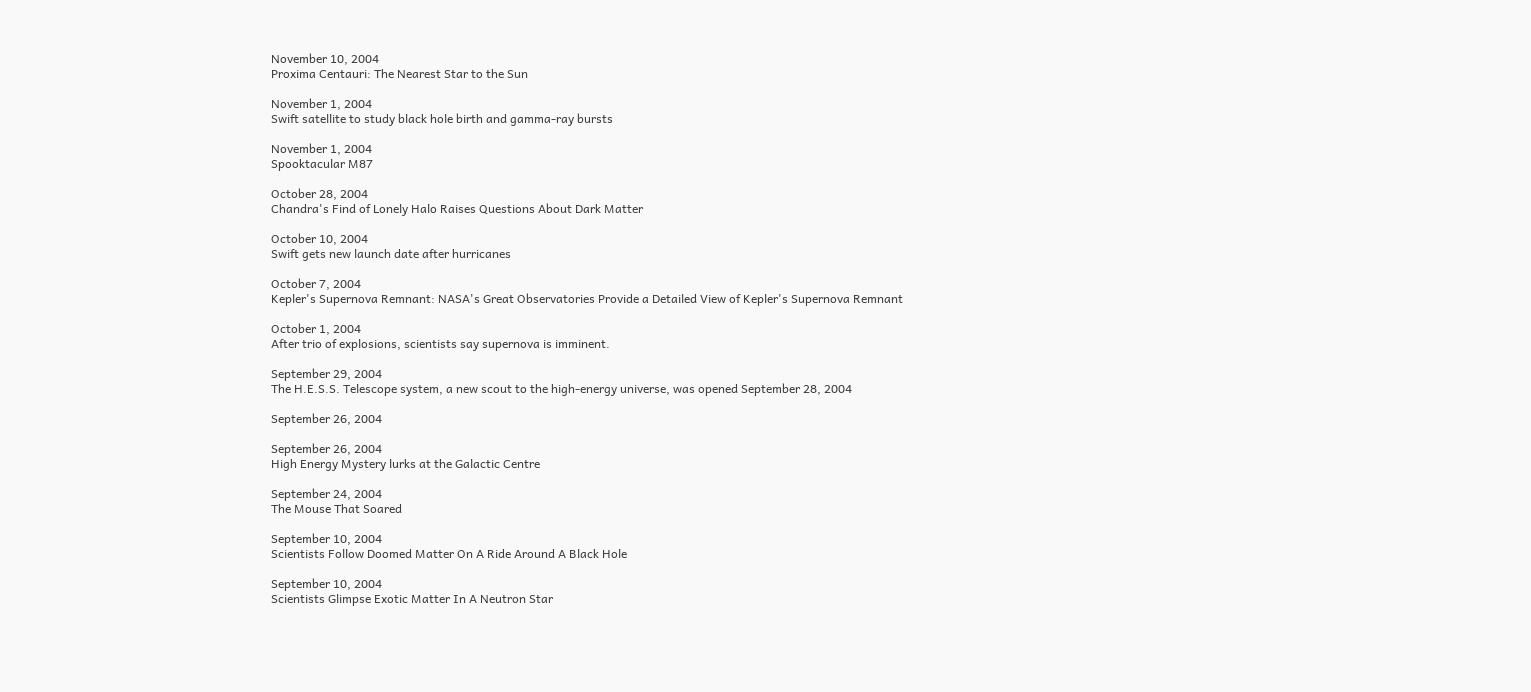November 10, 2004
Proxima Centauri: The Nearest Star to the Sun

November 1, 2004
Swift satellite to study black hole birth and gamma-ray bursts

November 1, 2004
Spooktacular M87

October 28, 2004
Chandra's Find of Lonely Halo Raises Questions About Dark Matter

October 10, 2004
Swift gets new launch date after hurricanes

October 7, 2004
Kepler's Supernova Remnant: NASA's Great Observatories Provide a Detailed View of Kepler's Supernova Remnant

October 1, 2004
After trio of explosions, scientists say supernova is imminent.

September 29, 2004
The H.E.S.S. Telescope system, a new scout to the high-energy universe, was opened September 28, 2004

September 26, 2004

September 26, 2004
High Energy Mystery lurks at the Galactic Centre

September 24, 2004
The Mouse That Soared

September 10, 2004
Scientists Follow Doomed Matter On A Ride Around A Black Hole

September 10, 2004
Scientists Glimpse Exotic Matter In A Neutron Star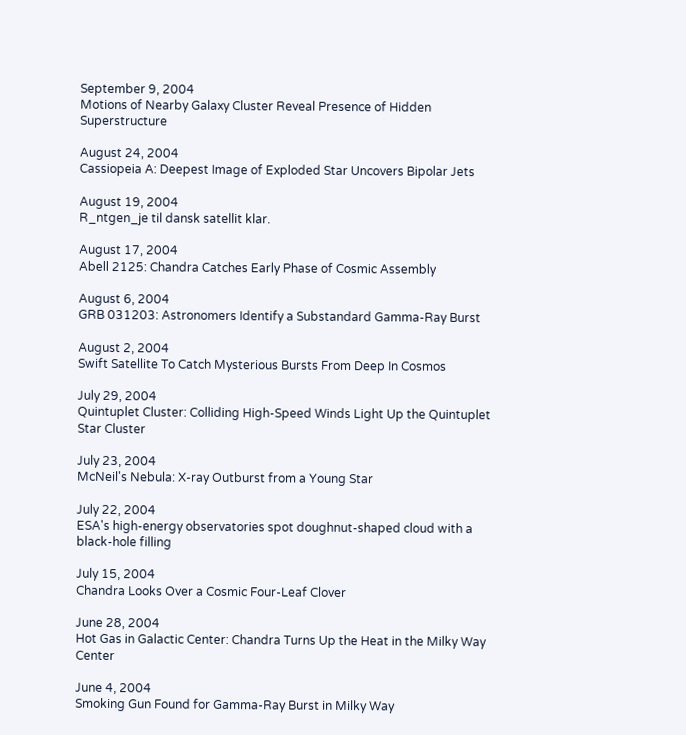September 9, 2004
Motions of Nearby Galaxy Cluster Reveal Presence of Hidden Superstructure

August 24, 2004
Cassiopeia A: Deepest Image of Exploded Star Uncovers Bipolar Jets

August 19, 2004
R_ntgen_je til dansk satellit klar.

August 17, 2004
Abell 2125: Chandra Catches Early Phase of Cosmic Assembly

August 6, 2004
GRB 031203: Astronomers Identify a Substandard Gamma-Ray Burst

August 2, 2004
Swift Satellite To Catch Mysterious Bursts From Deep In Cosmos

July 29, 2004
Quintuplet Cluster: Colliding High-Speed Winds Light Up the Quintuplet Star Cluster

July 23, 2004
McNeil's Nebula: X-ray Outburst from a Young Star

July 22, 2004
ESA's high-energy observatories spot doughnut-shaped cloud with a black-hole filling

July 15, 2004
Chandra Looks Over a Cosmic Four-Leaf Clover

June 28, 2004
Hot Gas in Galactic Center: Chandra Turns Up the Heat in the Milky Way Center

June 4, 2004
Smoking Gun Found for Gamma-Ray Burst in Milky Way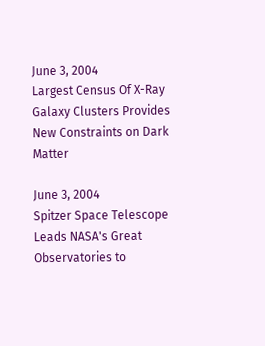June 3, 2004
Largest Census Of X-Ray Galaxy Clusters Provides New Constraints on Dark Matter

June 3, 2004
Spitzer Space Telescope Leads NASA's Great Observatories to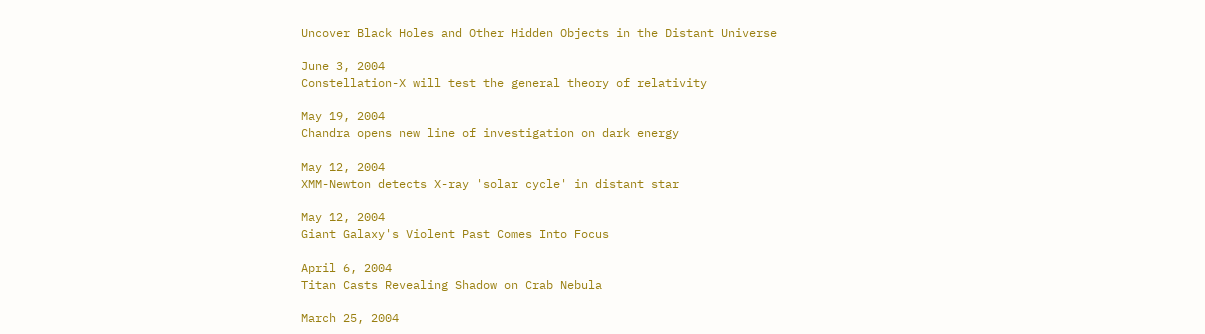Uncover Black Holes and Other Hidden Objects in the Distant Universe

June 3, 2004
Constellation-X will test the general theory of relativity

May 19, 2004
Chandra opens new line of investigation on dark energy

May 12, 2004
XMM-Newton detects X-ray 'solar cycle' in distant star

May 12, 2004
Giant Galaxy's Violent Past Comes Into Focus

April 6, 2004
Titan Casts Revealing Shadow on Crab Nebula

March 25, 2004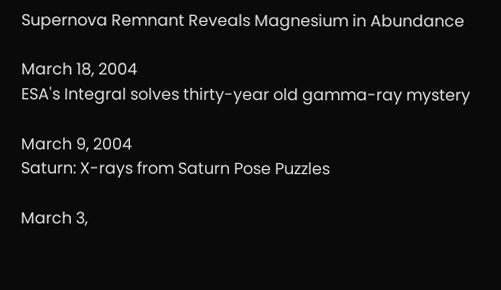Supernova Remnant Reveals Magnesium in Abundance

March 18, 2004
ESA's Integral solves thirty-year old gamma-ray mystery

March 9, 2004
Saturn: X-rays from Saturn Pose Puzzles

March 3,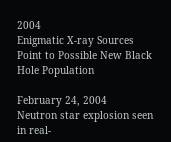2004
Enigmatic X-ray Sources Point to Possible New Black Hole Population

February 24, 2004
Neutron star explosion seen in real-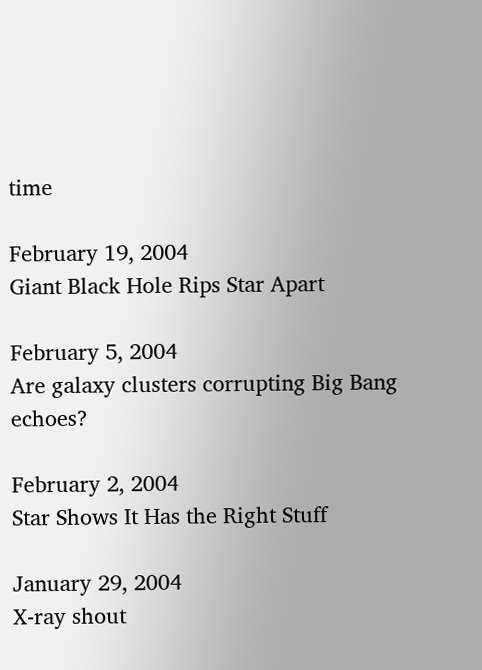time

February 19, 2004
Giant Black Hole Rips Star Apart

February 5, 2004
Are galaxy clusters corrupting Big Bang echoes?

February 2, 2004
Star Shows It Has the Right Stuff

January 29, 2004
X-ray shout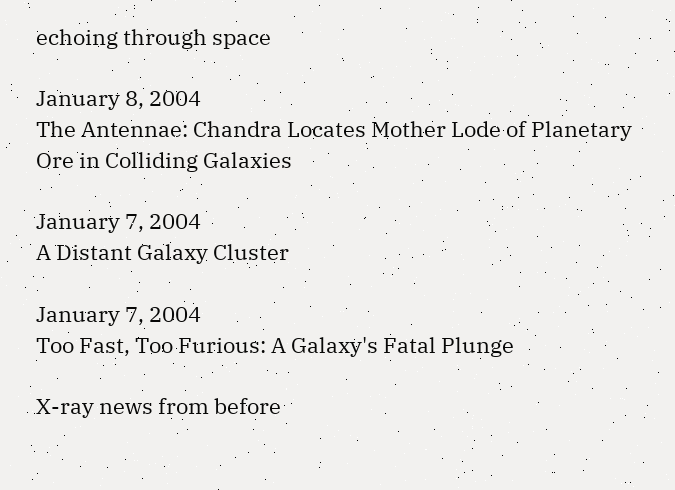echoing through space

January 8, 2004
The Antennae: Chandra Locates Mother Lode of Planetary Ore in Colliding Galaxies

January 7, 2004
A Distant Galaxy Cluster

January 7, 2004
Too Fast, Too Furious: A Galaxy's Fatal Plunge

X-ray news from before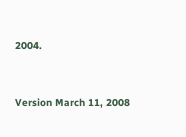2004.


Version March 11, 2008